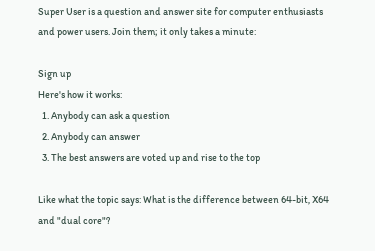Super User is a question and answer site for computer enthusiasts and power users. Join them; it only takes a minute:

Sign up
Here's how it works:
  1. Anybody can ask a question
  2. Anybody can answer
  3. The best answers are voted up and rise to the top

Like what the topic says: What is the difference between 64-bit, X64 and "dual core"?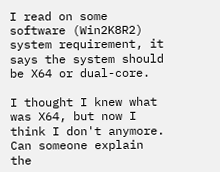I read on some software (Win2K8R2) system requirement, it says the system should be X64 or dual-core.

I thought I knew what was X64, but now I think I don't anymore. Can someone explain the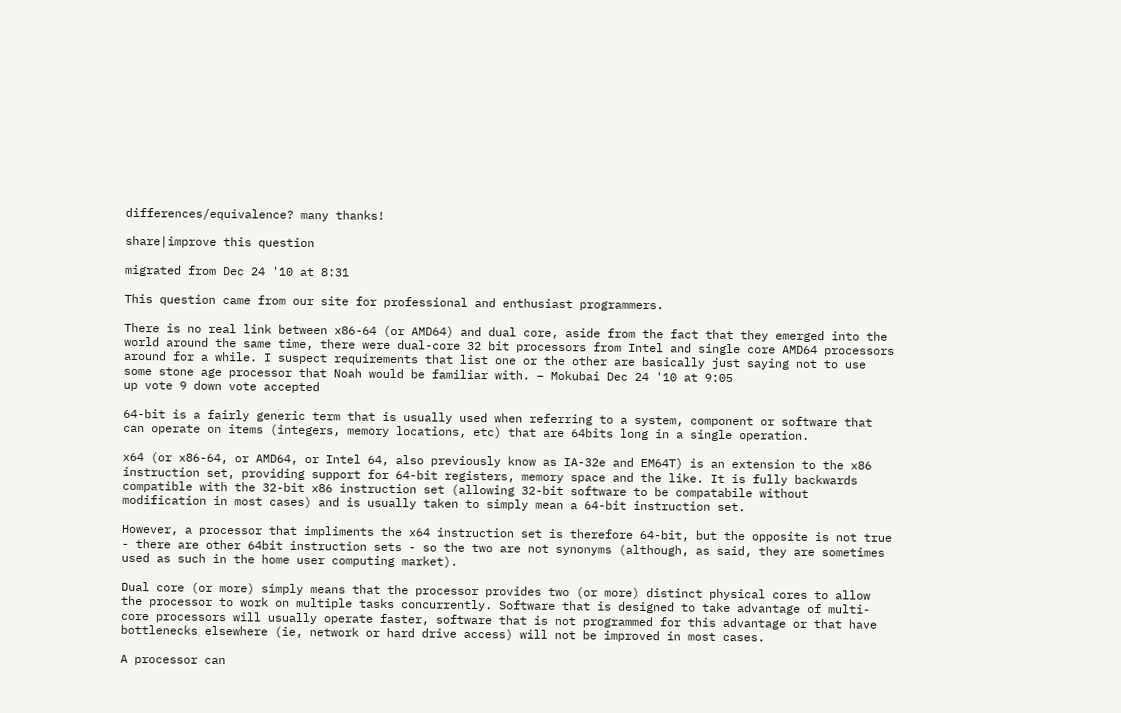differences/equivalence? many thanks!

share|improve this question

migrated from Dec 24 '10 at 8:31

This question came from our site for professional and enthusiast programmers.

There is no real link between x86-64 (or AMD64) and dual core, aside from the fact that they emerged into the world around the same time, there were dual-core 32 bit processors from Intel and single core AMD64 processors around for a while. I suspect requirements that list one or the other are basically just saying not to use some stone age processor that Noah would be familiar with. – Mokubai Dec 24 '10 at 9:05
up vote 9 down vote accepted

64-bit is a fairly generic term that is usually used when referring to a system, component or software that can operate on items (integers, memory locations, etc) that are 64bits long in a single operation.

x64 (or x86-64, or AMD64, or Intel 64, also previously know as IA-32e and EM64T) is an extension to the x86 instruction set, providing support for 64-bit registers, memory space and the like. It is fully backwards compatible with the 32-bit x86 instruction set (allowing 32-bit software to be compatabile without modification in most cases) and is usually taken to simply mean a 64-bit instruction set.

However, a processor that impliments the x64 instruction set is therefore 64-bit, but the opposite is not true - there are other 64bit instruction sets - so the two are not synonyms (although, as said, they are sometimes used as such in the home user computing market).

Dual core (or more) simply means that the processor provides two (or more) distinct physical cores to allow the processor to work on multiple tasks concurrently. Software that is designed to take advantage of multi-core processors will usually operate faster, software that is not programmed for this advantage or that have bottlenecks elsewhere (ie, network or hard drive access) will not be improved in most cases.

A processor can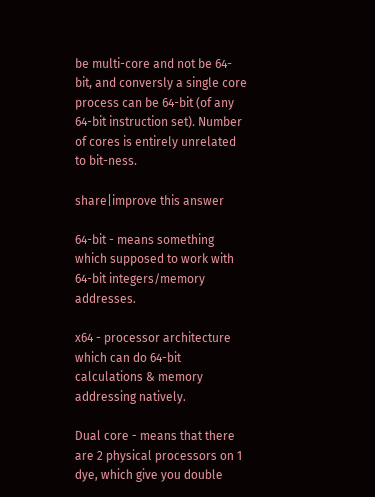be multi-core and not be 64-bit, and conversly a single core process can be 64-bit (of any 64-bit instruction set). Number of cores is entirely unrelated to bit-ness.

share|improve this answer

64-bit - means something which supposed to work with 64-bit integers/memory addresses.

x64 - processor architecture which can do 64-bit calculations & memory addressing natively.

Dual core - means that there are 2 physical processors on 1 dye, which give you double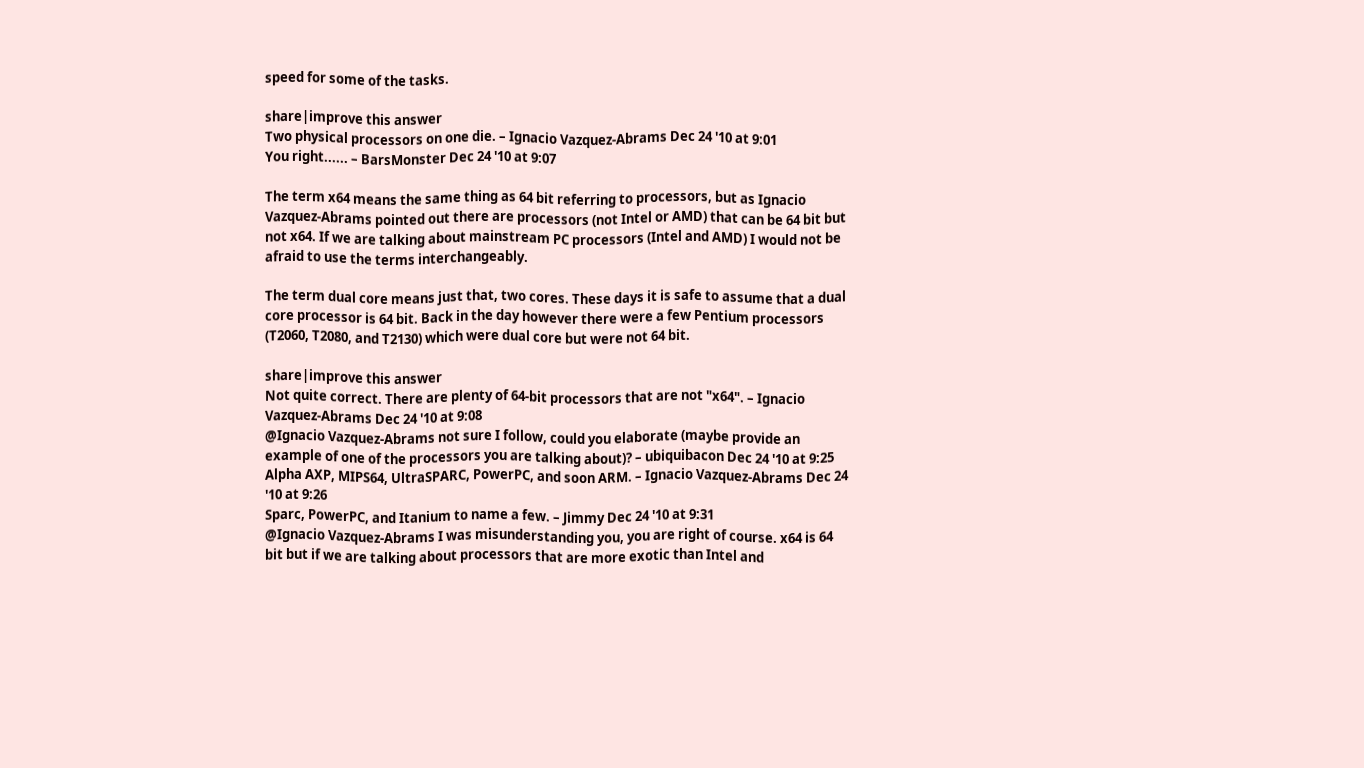speed for some of the tasks.

share|improve this answer
Two physical processors on one die. – Ignacio Vazquez-Abrams Dec 24 '10 at 9:01
You right...... – BarsMonster Dec 24 '10 at 9:07

The term x64 means the same thing as 64 bit referring to processors, but as Ignacio Vazquez-Abrams pointed out there are processors (not Intel or AMD) that can be 64 bit but not x64. If we are talking about mainstream PC processors (Intel and AMD) I would not be afraid to use the terms interchangeably.

The term dual core means just that, two cores. These days it is safe to assume that a dual core processor is 64 bit. Back in the day however there were a few Pentium processors (T2060, T2080, and T2130) which were dual core but were not 64 bit.

share|improve this answer
Not quite correct. There are plenty of 64-bit processors that are not "x64". – Ignacio Vazquez-Abrams Dec 24 '10 at 9:08
@Ignacio Vazquez-Abrams not sure I follow, could you elaborate (maybe provide an example of one of the processors you are talking about)? – ubiquibacon Dec 24 '10 at 9:25
Alpha AXP, MIPS64, UltraSPARC, PowerPC, and soon ARM. – Ignacio Vazquez-Abrams Dec 24 '10 at 9:26
Sparc, PowerPC, and Itanium to name a few. – Jimmy Dec 24 '10 at 9:31
@Ignacio Vazquez-Abrams I was misunderstanding you, you are right of course. x64 is 64 bit but if we are talking about processors that are more exotic than Intel and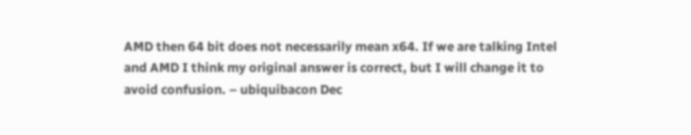AMD then 64 bit does not necessarily mean x64. If we are talking Intel and AMD I think my original answer is correct, but I will change it to avoid confusion. – ubiquibacon Dec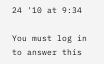24 '10 at 9:34

You must log in to answer this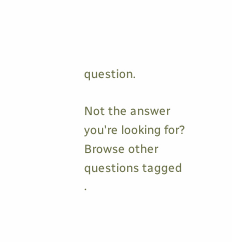question.

Not the answer you're looking for? Browse other questions tagged .